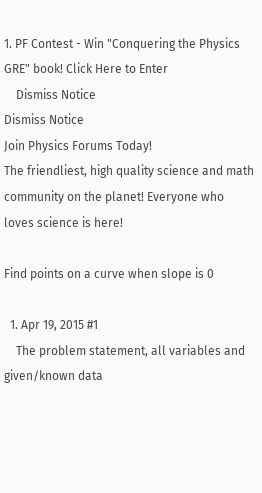1. PF Contest - Win "Conquering the Physics GRE" book! Click Here to Enter
    Dismiss Notice
Dismiss Notice
Join Physics Forums Today!
The friendliest, high quality science and math community on the planet! Everyone who loves science is here!

Find points on a curve when slope is 0

  1. Apr 19, 2015 #1
    The problem statement, all variables and given/known data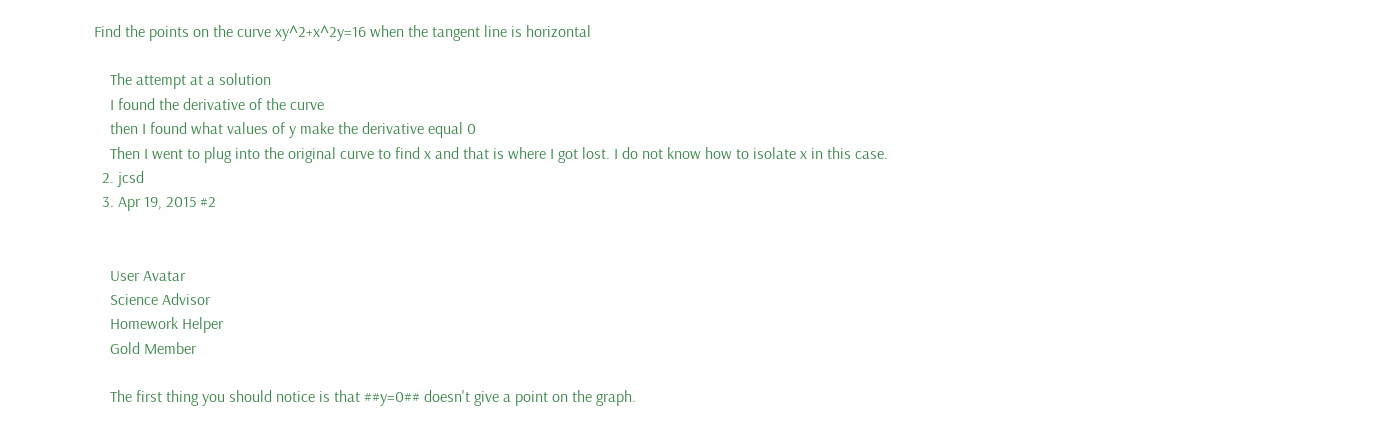Find the points on the curve xy^2+x^2y=16 when the tangent line is horizontal

    The attempt at a solution
    I found the derivative of the curve
    then I found what values of y make the derivative equal 0
    Then I went to plug into the original curve to find x and that is where I got lost. I do not know how to isolate x in this case.
  2. jcsd
  3. Apr 19, 2015 #2


    User Avatar
    Science Advisor
    Homework Helper
    Gold Member

    The first thing you should notice is that ##y=0## doesn't give a point on the graph.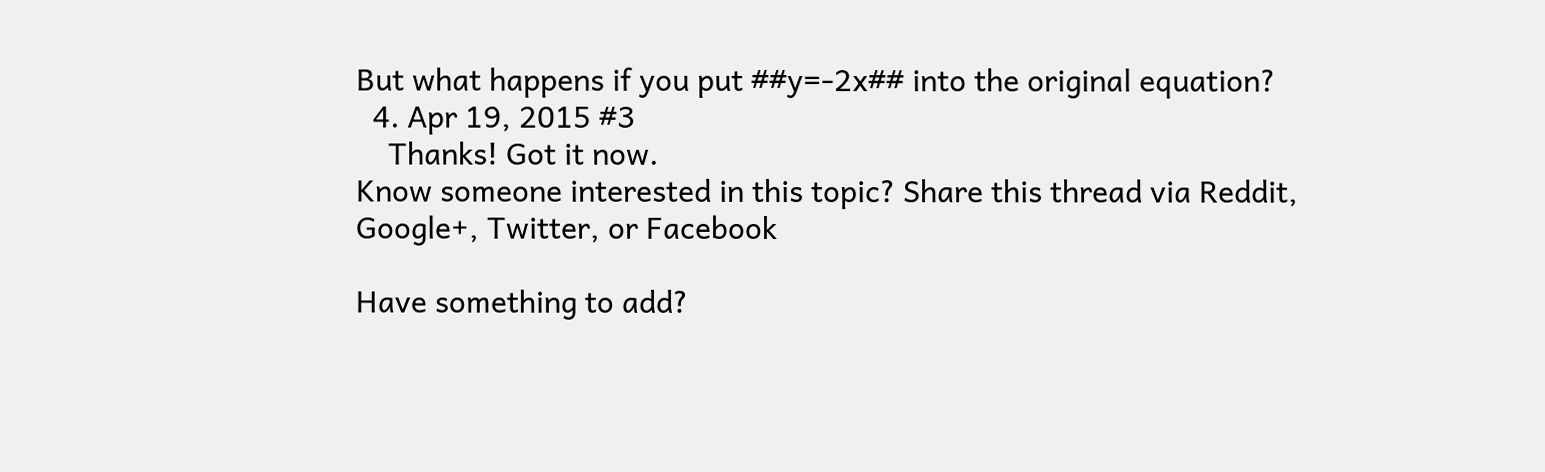But what happens if you put ##y=-2x## into the original equation?
  4. Apr 19, 2015 #3
    Thanks! Got it now.
Know someone interested in this topic? Share this thread via Reddit, Google+, Twitter, or Facebook

Have something to add?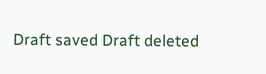Draft saved Draft deleted